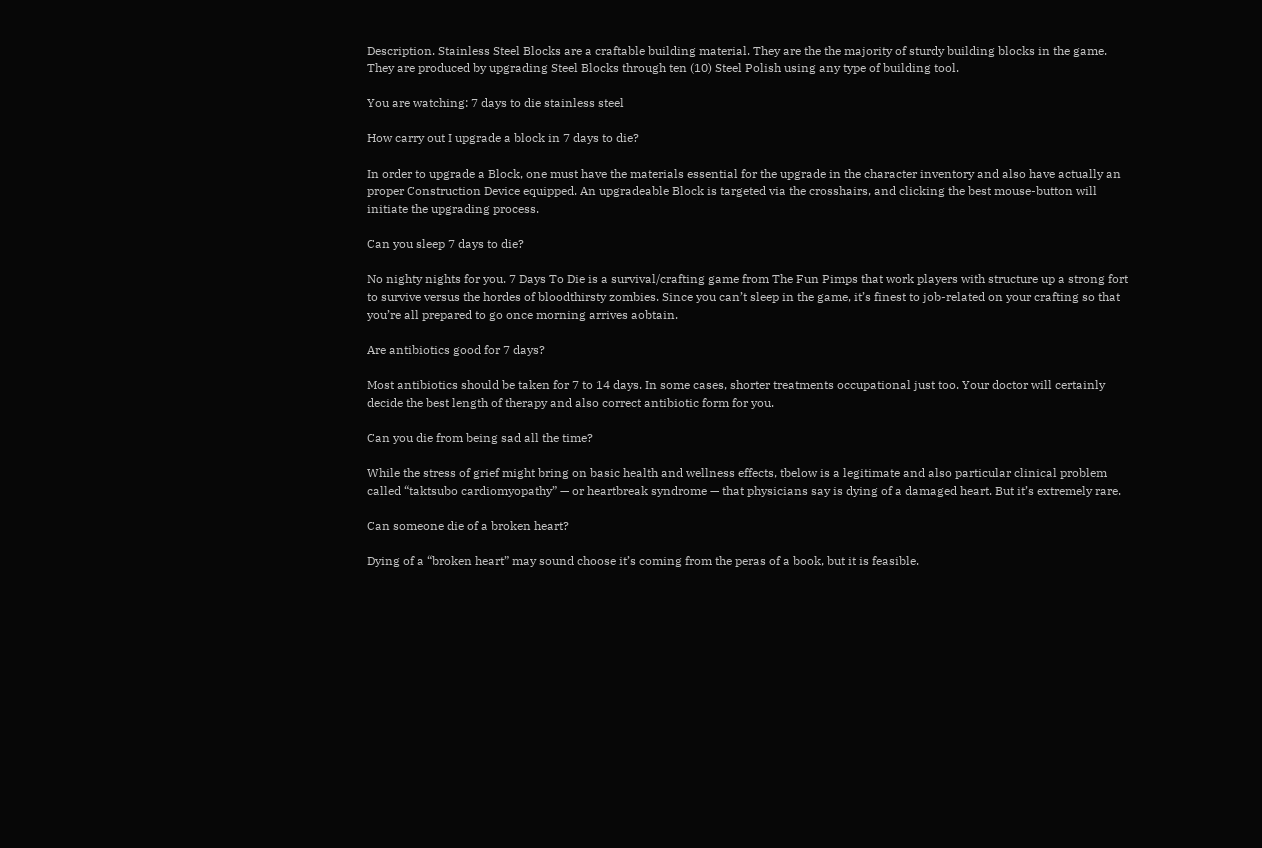Description. Stainless Steel Blocks are a craftable building material. They are the the majority of sturdy building blocks in the game. They are produced by upgrading Steel Blocks through ten (10) Steel Polish using any type of building tool.

You are watching: 7 days to die stainless steel

How carry out I upgrade a block in 7 days to die?

In order to upgrade a Block, one must have the materials essential for the upgrade in the character inventory and also have actually an proper Construction Device equipped. An upgradeable Block is targeted via the crosshairs, and clicking the best mouse-button will initiate the upgrading process.

Can you sleep 7 days to die?

No nighty nights for you. 7 Days To Die is a survival/crafting game from The Fun Pimps that work players with structure up a strong fort to survive versus the hordes of bloodthirsty zombies. Since you can’t sleep in the game, it’s finest to job-related on your crafting so that you’re all prepared to go once morning arrives aobtain.

Are antibiotics good for 7 days?

Most antibiotics should be taken for 7 to 14 days. In some cases, shorter treatments occupational just too. Your doctor will certainly decide the best length of therapy and also correct antibiotic form for you.

Can you die from being sad all the time?

While the stress of grief might bring on basic health and wellness effects, tbelow is a legitimate and also particular clinical problem called “taktsubo cardiomyopathy” — or heartbreak syndrome — that physicians say is dying of a damaged heart. But it’s extremely rare.

Can someone die of a broken heart?

Dying of a “broken heart” may sound choose it’s coming from the peras of a book, but it is feasible.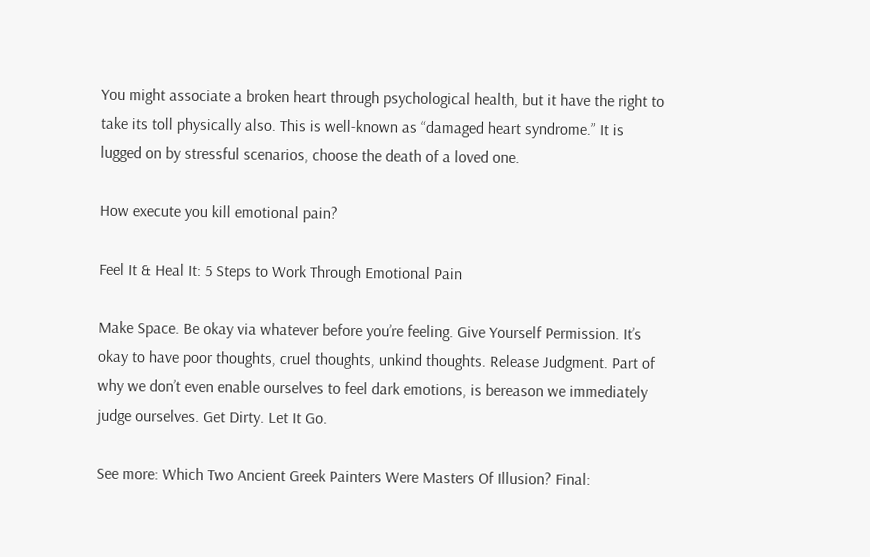You might associate a broken heart through psychological health, but it have the right to take its toll physically also. This is well-known as “damaged heart syndrome.” It is lugged on by stressful scenarios, choose the death of a loved one.

How execute you kill emotional pain?

Feel It & Heal It: 5 Steps to Work Through Emotional Pain

Make Space. Be okay via whatever before you’re feeling. Give Yourself Permission. It’s okay to have poor thoughts, cruel thoughts, unkind thoughts. Release Judgment. Part of why we don’t even enable ourselves to feel dark emotions, is bereason we immediately judge ourselves. Get Dirty. Let It Go.

See more: Which Two Ancient Greek Painters Were Masters Of Illusion? Final: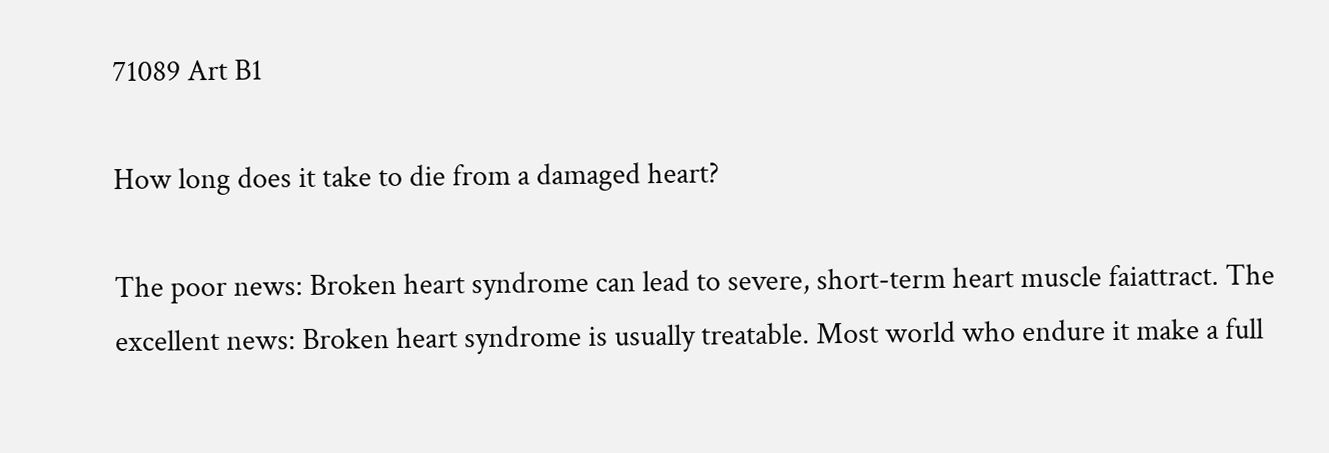71089 Art B1

How long does it take to die from a damaged heart?

The poor news: Broken heart syndrome can lead to severe, short-term heart muscle faiattract. The excellent news: Broken heart syndrome is usually treatable. Most world who endure it make a full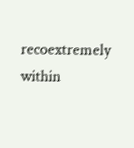recoextremely within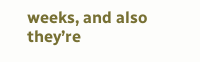weeks, and also they’re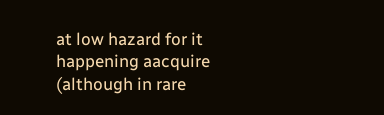at low hazard for it happening aacquire (although in rare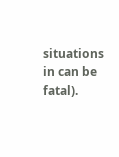situations in can be fatal).